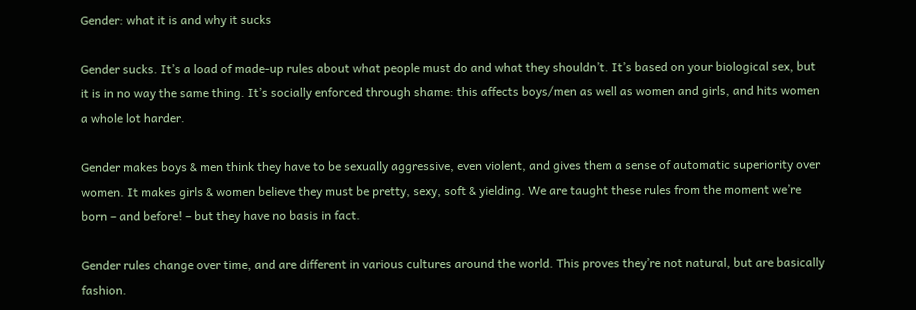Gender: what it is and why it sucks

Gender sucks. It’s a load of made-up rules about what people must do and what they shouldn’t. It’s based on your biological sex, but it is in no way the same thing. It’s socially enforced through shame: this affects boys/men as well as women and girls, and hits women a whole lot harder.

Gender makes boys & men think they have to be sexually aggressive, even violent, and gives them a sense of automatic superiority over women. It makes girls & women believe they must be pretty, sexy, soft & yielding. We are taught these rules from the moment we’re born – and before! – but they have no basis in fact.

Gender rules change over time, and are different in various cultures around the world. This proves they’re not natural, but are basically fashion.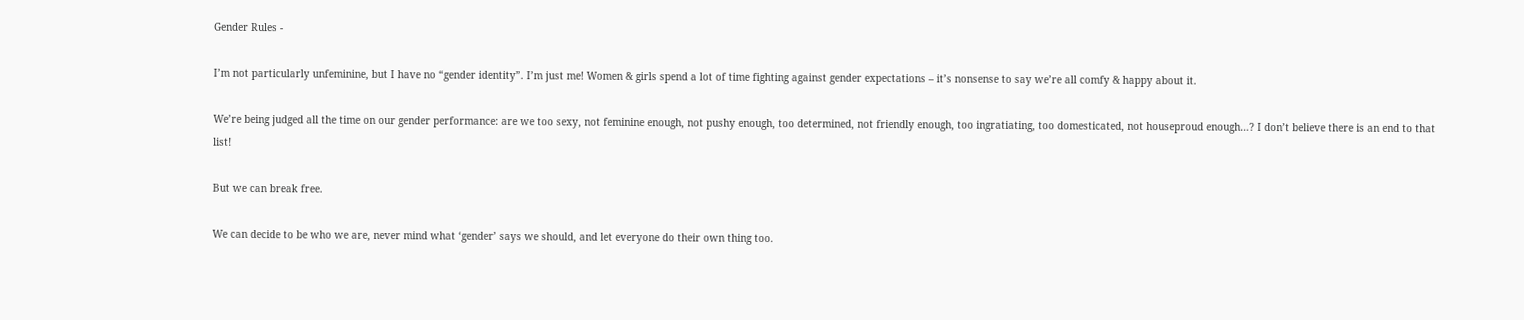Gender Rules -

I’m not particularly unfeminine, but I have no “gender identity”. I’m just me! Women & girls spend a lot of time fighting against gender expectations – it’s nonsense to say we’re all comfy & happy about it.

We’re being judged all the time on our gender performance: are we too sexy, not feminine enough, not pushy enough, too determined, not friendly enough, too ingratiating, too domesticated, not houseproud enough…? I don’t believe there is an end to that list!

But we can break free.

We can decide to be who we are, never mind what ‘gender’ says we should, and let everyone do their own thing too.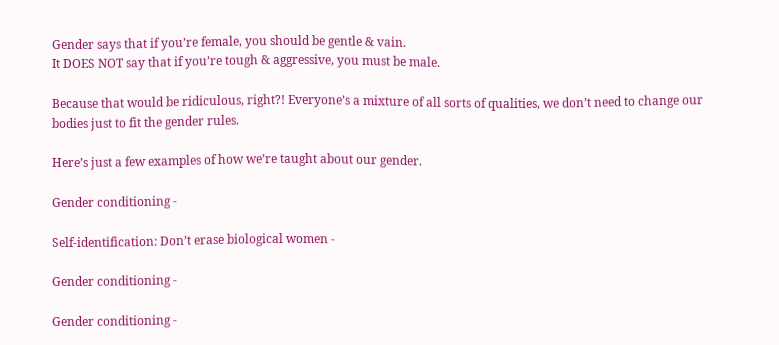Gender says that if you’re female, you should be gentle & vain.
It DOES NOT say that if you’re tough & aggressive, you must be male.

Because that would be ridiculous, right?! Everyone’s a mixture of all sorts of qualities, we don’t need to change our bodies just to fit the gender rules.

Here’s just a few examples of how we’re taught about our gender.

Gender conditioning -

Self-identification: Don’t erase biological women -

Gender conditioning -

Gender conditioning -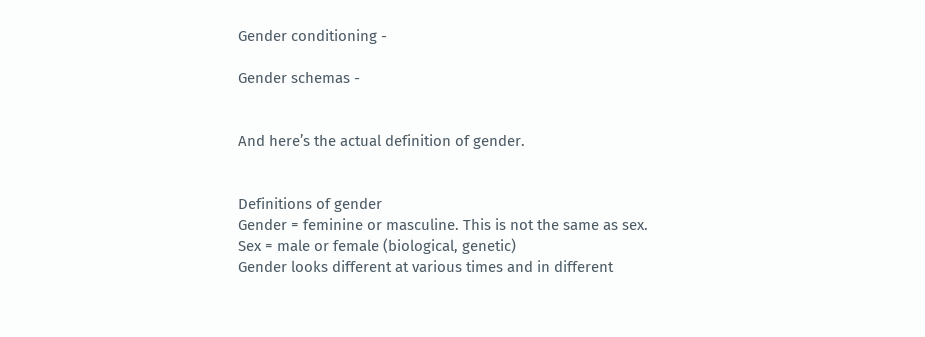Gender conditioning -

Gender schemas -


And here’s the actual definition of gender.


Definitions of gender
Gender = feminine or masculine. This is not the same as sex.
Sex = male or female (biological, genetic)
Gender looks different at various times and in different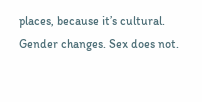places, because it’s cultural.
Gender changes. Sex does not.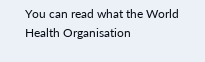You can read what the World Health Organisation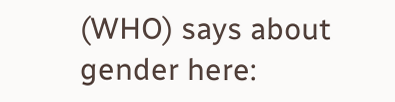(WHO) says about gender here: